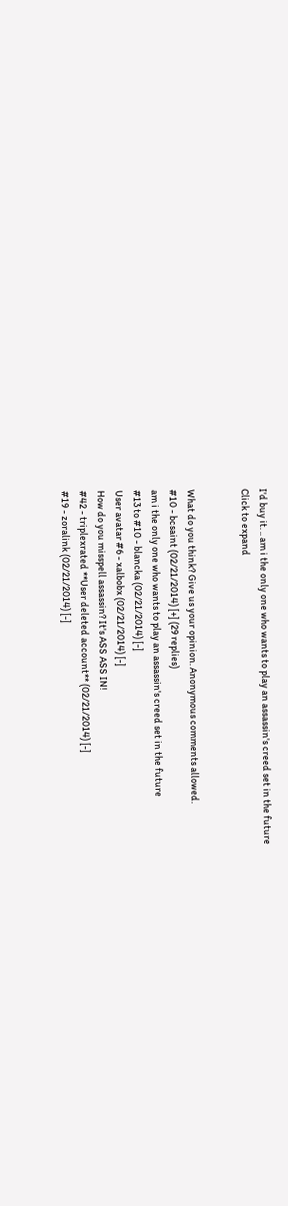I'd buy it. .. am i the only one who wants to play an assassin's creed set in the future
Click to expand


What do you think? Give us your opinion. Anonymous comments allowed.
#10 - bcsaint (02/21/2014) [+] (29 replies)
am i the only one who wants to play an assassin's creed set in the future
#13 to #10 - blancka (02/21/2014) [-]
User avatar #6 - xalbobx (02/21/2014) [-]
How do you misspell assassin? It's ASS ASS IN!
#42 - triplexrated **User deleted account** (02/21/2014) [-]
#19 - zoralink (02/21/2014) [-]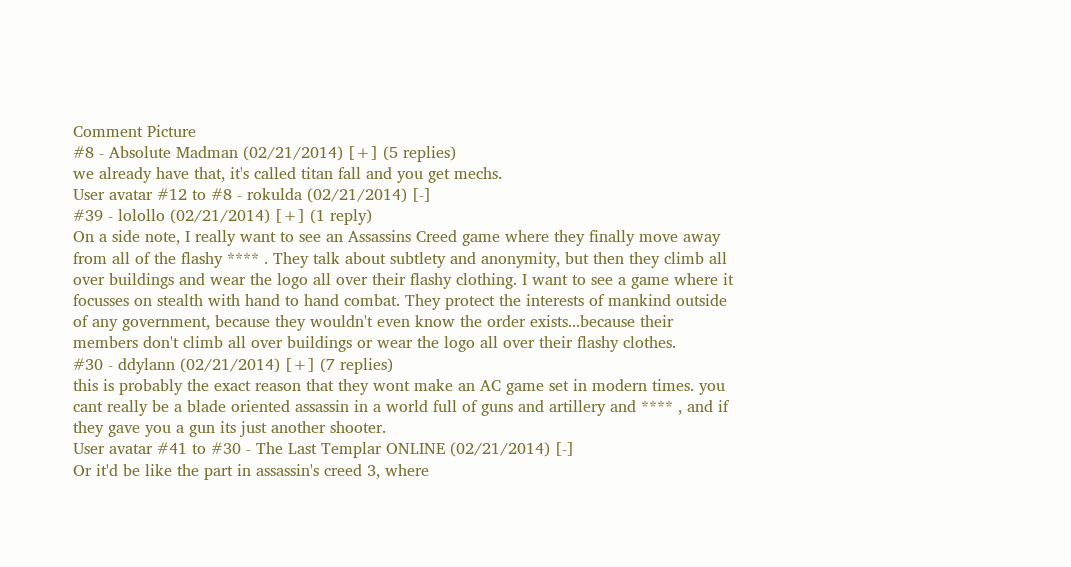Comment Picture
#8 - Absolute Madman (02/21/2014) [+] (5 replies)
we already have that, it's called titan fall and you get mechs.
User avatar #12 to #8 - rokulda (02/21/2014) [-]
#39 - lolollo (02/21/2014) [+] (1 reply)
On a side note, I really want to see an Assassins Creed game where they finally move away from all of the flashy **** . They talk about subtlety and anonymity, but then they climb all over buildings and wear the logo all over their flashy clothing. I want to see a game where it focusses on stealth with hand to hand combat. They protect the interests of mankind outside of any government, because they wouldn't even know the order exists...because their members don't climb all over buildings or wear the logo all over their flashy clothes.
#30 - ddylann (02/21/2014) [+] (7 replies)
this is probably the exact reason that they wont make an AC game set in modern times. you cant really be a blade oriented assassin in a world full of guns and artillery and **** , and if they gave you a gun its just another shooter.
User avatar #41 to #30 - The Last Templar ONLINE (02/21/2014) [-]
Or it'd be like the part in assassin's creed 3, where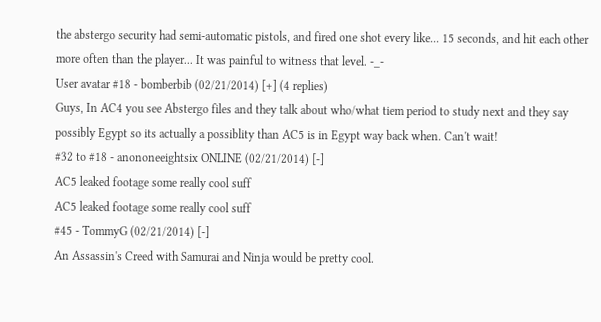the abstergo security had semi-automatic pistols, and fired one shot every like... 15 seconds, and hit each other more often than the player... It was painful to witness that level. -_-
User avatar #18 - bomberbib (02/21/2014) [+] (4 replies)
Guys, In AC4 you see Abstergo files and they talk about who/what tiem period to study next and they say possibly Egypt so its actually a possiblity than AC5 is in Egypt way back when. Can't wait!
#32 to #18 - anononeeightsix ONLINE (02/21/2014) [-]
AC5 leaked footage some really cool suff
AC5 leaked footage some really cool suff
#45 - TommyG (02/21/2014) [-]
An Assassin's Creed with Samurai and Ninja would be pretty cool.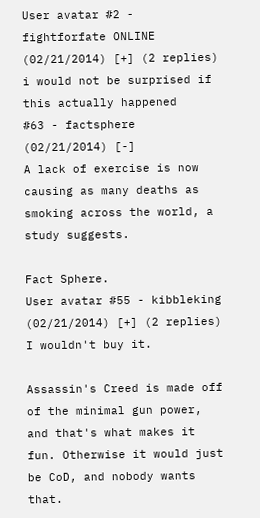User avatar #2 - fightforfate ONLINE (02/21/2014) [+] (2 replies)
i would not be surprised if this actually happened
#63 - factsphere (02/21/2014) [-]
A lack of exercise is now causing as many deaths as smoking across the world, a study suggests.

Fact Sphere.
User avatar #55 - kibbleking (02/21/2014) [+] (2 replies)
I wouldn't buy it.

Assassin's Creed is made off of the minimal gun power, and that's what makes it fun. Otherwise it would just be CoD, and nobody wants that.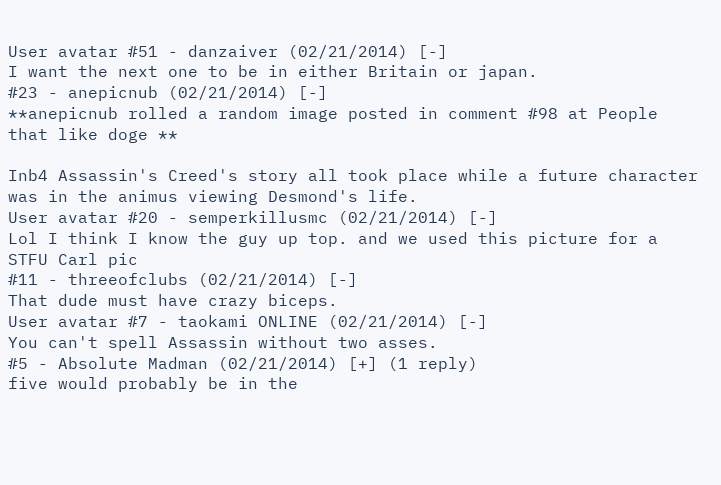User avatar #51 - danzaiver (02/21/2014) [-]
I want the next one to be in either Britain or japan.
#23 - anepicnub (02/21/2014) [-]
**anepicnub rolled a random image posted in comment #98 at People that like doge **

Inb4 Assassin's Creed's story all took place while a future character was in the animus viewing Desmond's life.
User avatar #20 - semperkillusmc (02/21/2014) [-]
Lol I think I know the guy up top. and we used this picture for a STFU Carl pic
#11 - threeofclubs (02/21/2014) [-]
That dude must have crazy biceps.
User avatar #7 - taokami ONLINE (02/21/2014) [-]
You can't spell Assassin without two asses.
#5 - Absolute Madman (02/21/2014) [+] (1 reply)
five would probably be in the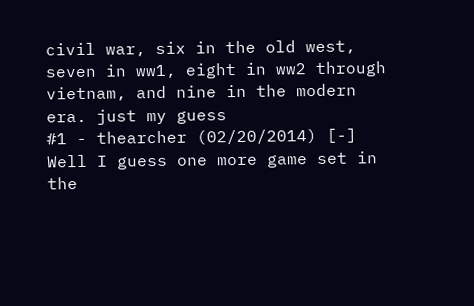civil war, six in the old west, seven in ww1, eight in ww2 through vietnam, and nine in the modern era. just my guess
#1 - thearcher (02/20/2014) [-]
Well I guess one more game set in the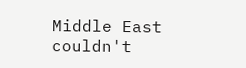Middle East couldn't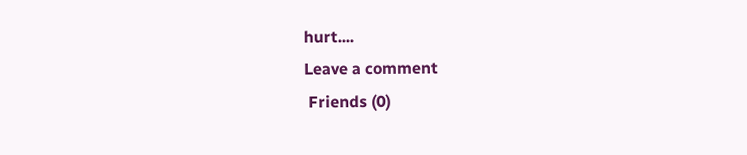hurt....
Leave a comment
 Friends (0)